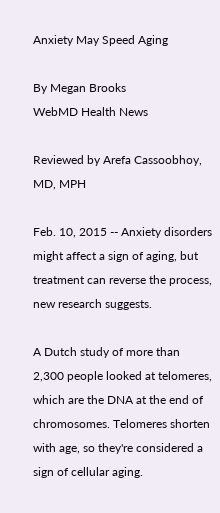Anxiety May Speed Aging

By Megan Brooks
WebMD Health News

Reviewed by Arefa Cassoobhoy, MD, MPH

Feb. 10, 2015 -- Anxiety disorders might affect a sign of aging, but treatment can reverse the process, new research suggests.

A Dutch study of more than 2,300 people looked at telomeres, which are the DNA at the end of chromosomes. Telomeres shorten with age, so they're considered a sign of cellular aging.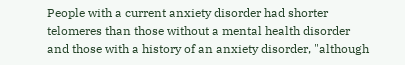People with a current anxiety disorder had shorter telomeres than those without a mental health disorder and those with a history of an anxiety disorder, "although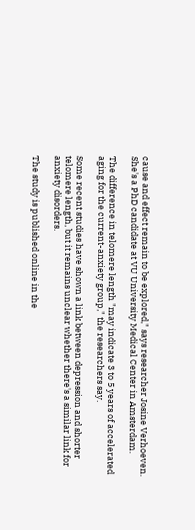cause and effect remain to be explored," says researcher Josine Verhoeven. She's a PhD candidate at VU University Medical Center in Amsterdam.

The difference in telomere length "may indicate 3 to 5 years of accelerated aging for the current-anxiety group," the researchers say.

Some recent studies have shown a link between depression and shorter telomere length, but it remains unclear whether there's a similar link for anxiety disorders.

The study is published online in the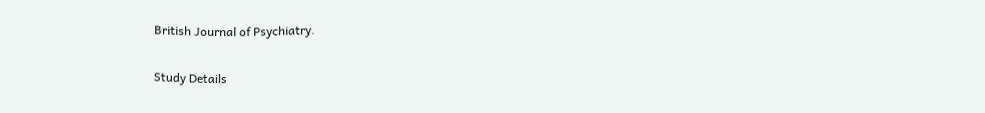British Journal of Psychiatry.

Study Details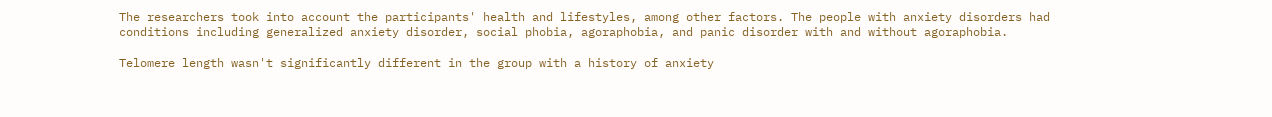The researchers took into account the participants' health and lifestyles, among other factors. The people with anxiety disorders had conditions including generalized anxiety disorder, social phobia, agoraphobia, and panic disorder with and without agoraphobia.

Telomere length wasn't significantly different in the group with a history of anxiety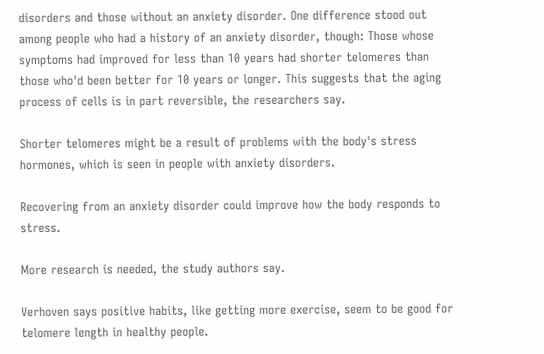disorders and those without an anxiety disorder. One difference stood out among people who had a history of an anxiety disorder, though: Those whose symptoms had improved for less than 10 years had shorter telomeres than those who'd been better for 10 years or longer. This suggests that the aging process of cells is in part reversible, the researchers say.

Shorter telomeres might be a result of problems with the body's stress hormones, which is seen in people with anxiety disorders.

Recovering from an anxiety disorder could improve how the body responds to stress.

More research is needed, the study authors say.

Verhoven says positive habits, like getting more exercise, seem to be good for telomere length in healthy people.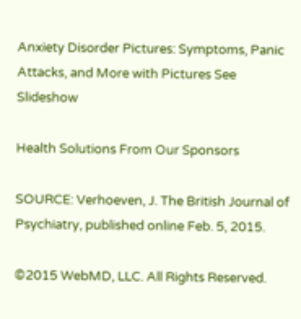Anxiety Disorder Pictures: Symptoms, Panic Attacks, and More with Pictures See Slideshow

Health Solutions From Our Sponsors

SOURCE: Verhoeven, J. The British Journal of Psychiatry, published online Feb. 5, 2015.

©2015 WebMD, LLC. All Rights Reserved.